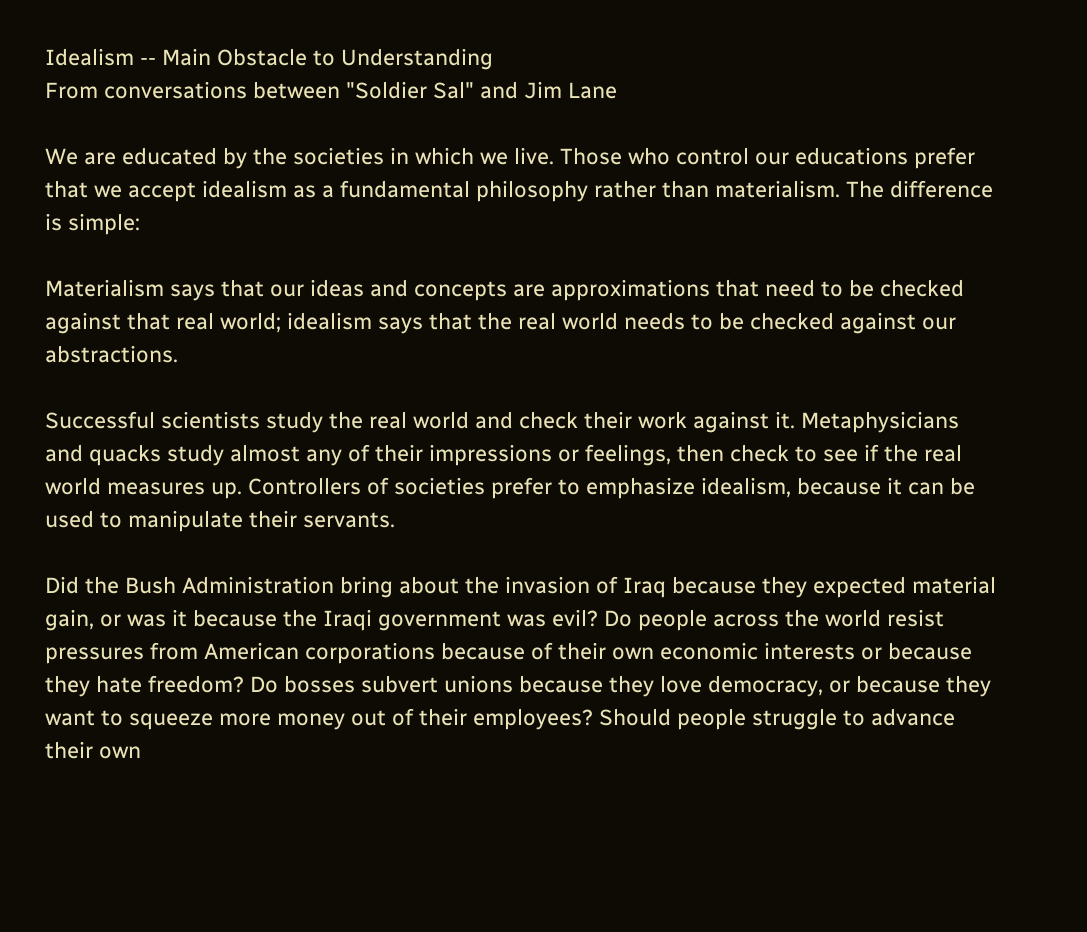Idealism -- Main Obstacle to Understanding
From conversations between "Soldier Sal" and Jim Lane

We are educated by the societies in which we live. Those who control our educations prefer that we accept idealism as a fundamental philosophy rather than materialism. The difference is simple:

Materialism says that our ideas and concepts are approximations that need to be checked against that real world; idealism says that the real world needs to be checked against our abstractions.

Successful scientists study the real world and check their work against it. Metaphysicians and quacks study almost any of their impressions or feelings, then check to see if the real world measures up. Controllers of societies prefer to emphasize idealism, because it can be used to manipulate their servants.

Did the Bush Administration bring about the invasion of Iraq because they expected material gain, or was it because the Iraqi government was evil? Do people across the world resist pressures from American corporations because of their own economic interests or because they hate freedom? Do bosses subvert unions because they love democracy, or because they want to squeeze more money out of their employees? Should people struggle to advance their own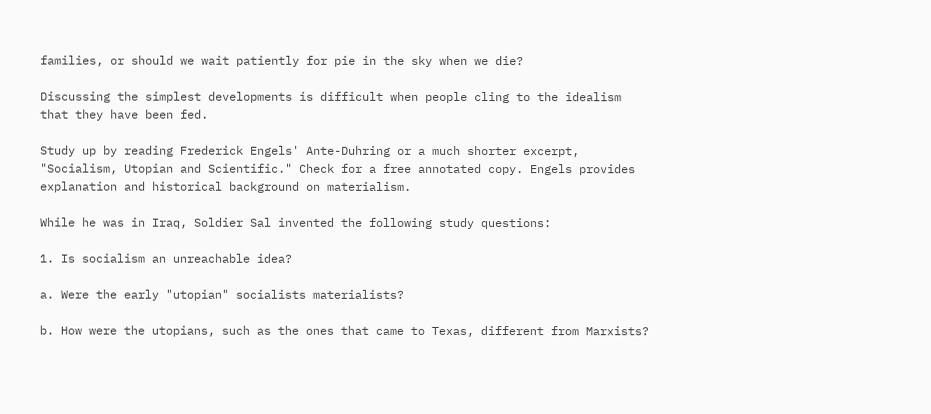families, or should we wait patiently for pie in the sky when we die?

Discussing the simplest developments is difficult when people cling to the idealism that they have been fed.

Study up by reading Frederick Engels' Ante-Duhring or a much shorter excerpt, "Socialism, Utopian and Scientific." Check for a free annotated copy. Engels provides explanation and historical background on materialism.

While he was in Iraq, Soldier Sal invented the following study questions:

1. Is socialism an unreachable idea?

a. Were the early "utopian" socialists materialists?

b. How were the utopians, such as the ones that came to Texas, different from Marxists?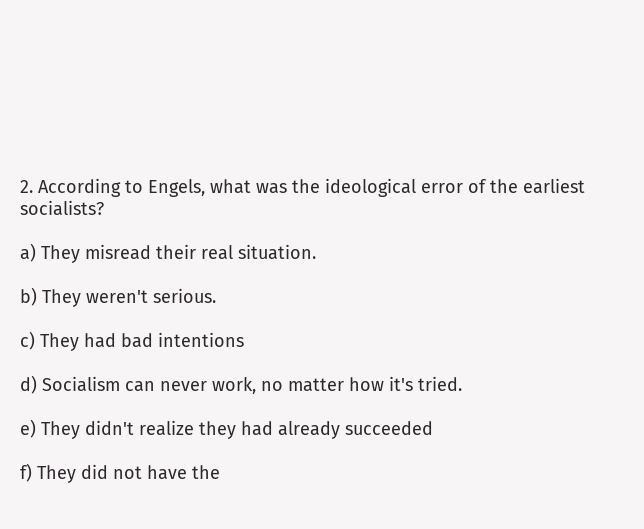2. According to Engels, what was the ideological error of the earliest socialists?

a) They misread their real situation.

b) They weren't serious.

c) They had bad intentions

d) Socialism can never work, no matter how it's tried.

e) They didn't realize they had already succeeded

f) They did not have the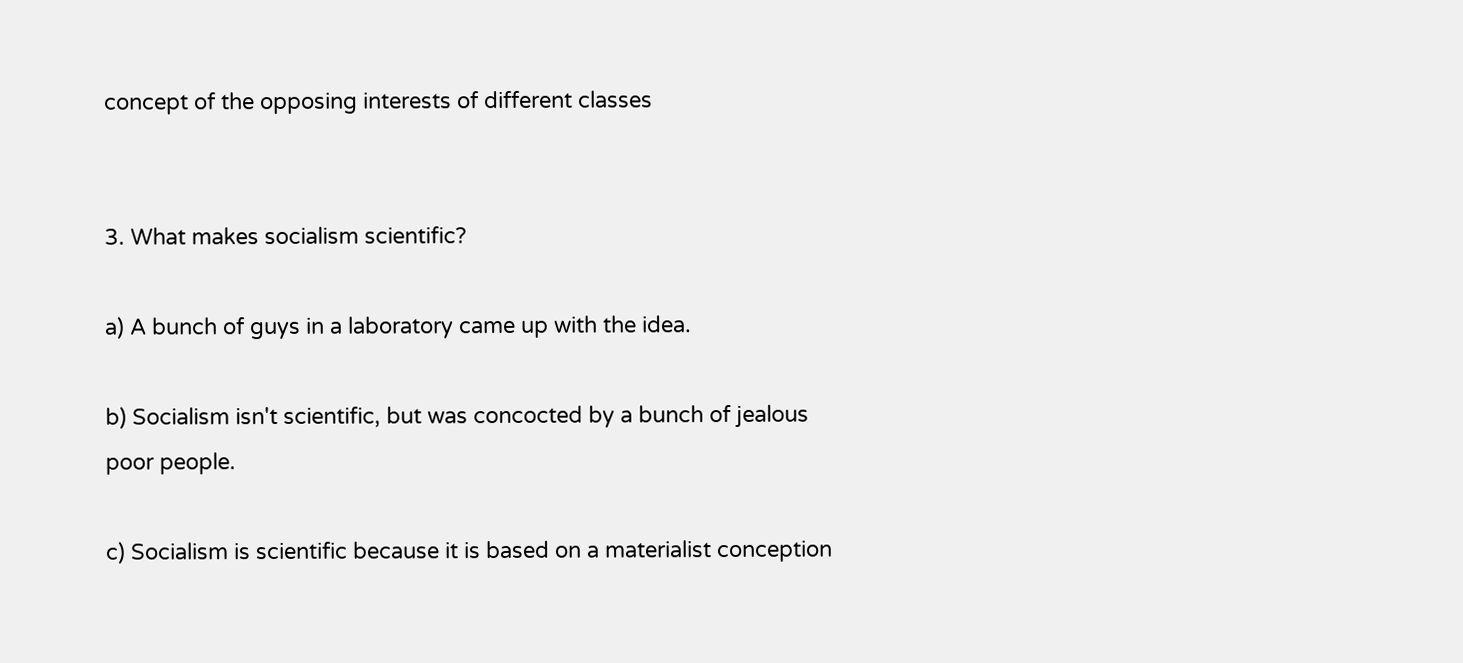concept of the opposing interests of different classes


3. What makes socialism scientific?

a) A bunch of guys in a laboratory came up with the idea.

b) Socialism isn't scientific, but was concocted by a bunch of jealous poor people.

c) Socialism is scientific because it is based on a materialist conception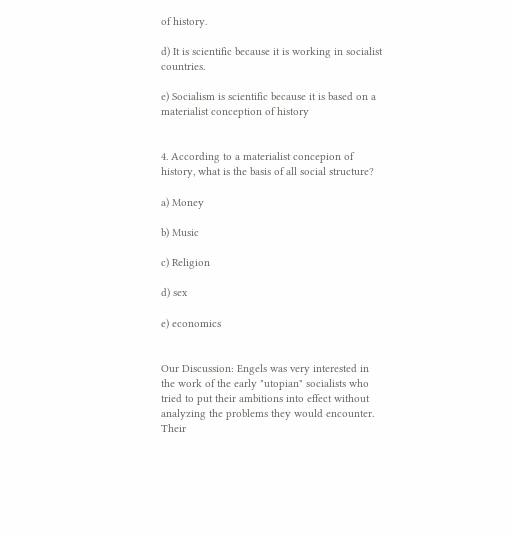of history.

d) It is scientific because it is working in socialist countries.

e) Socialism is scientific because it is based on a materialist conception of history


4. According to a materialist concepion of history, what is the basis of all social structure?

a) Money

b) Music

c) Religion

d) sex

e) economics


Our Discussion: Engels was very interested in the work of the early "utopian" socialists who tried to put their ambitions into effect without analyzing the problems they would encounter. Their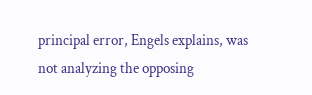principal error, Engels explains, was not analyzing the opposing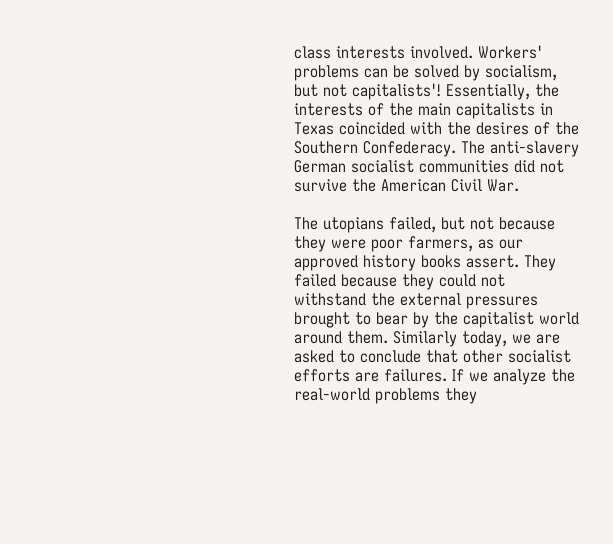class interests involved. Workers' problems can be solved by socialism, but not capitalists'! Essentially, the interests of the main capitalists in Texas coincided with the desires of the Southern Confederacy. The anti-slavery German socialist communities did not survive the American Civil War.

The utopians failed, but not because they were poor farmers, as our approved history books assert. They failed because they could not withstand the external pressures brought to bear by the capitalist world around them. Similarly today, we are asked to conclude that other socialist efforts are failures. If we analyze the real-world problems they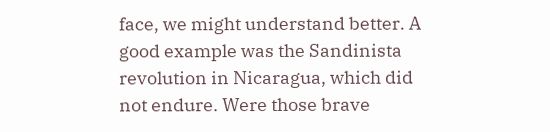face, we might understand better. A good example was the Sandinista revolution in Nicaragua, which did not endure. Were those brave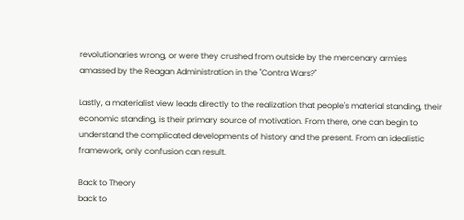revolutionaries wrong, or were they crushed from outside by the mercenary armies amassed by the Reagan Administration in the "Contra Wars?"

Lastly, a materialist view leads directly to the realization that people's material standing, their economic standing, is their primary source of motivation. From there, one can begin to understand the complicated developments of history and the present. From an idealistic framework, only confusion can result.

Back to Theory
back to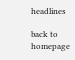headlines

back to homepage